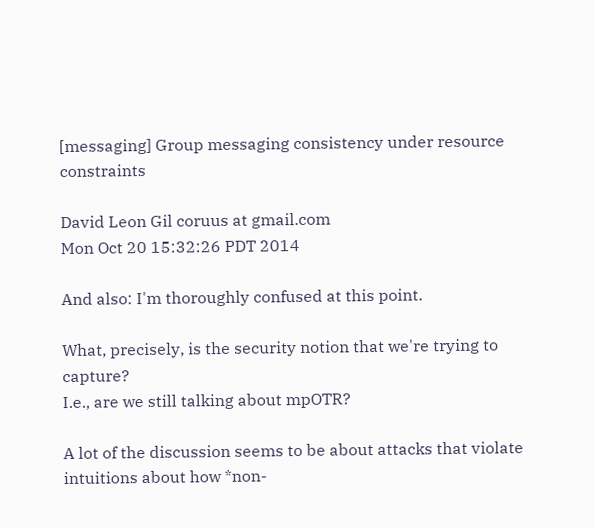[messaging] Group messaging consistency under resource constraints

David Leon Gil coruus at gmail.com
Mon Oct 20 15:32:26 PDT 2014

And also: I'm thoroughly confused at this point.

What, precisely, is the security notion that we're trying to capture?
I.e., are we still talking about mpOTR?

A lot of the discussion seems to be about attacks that violate
intuitions about how *non-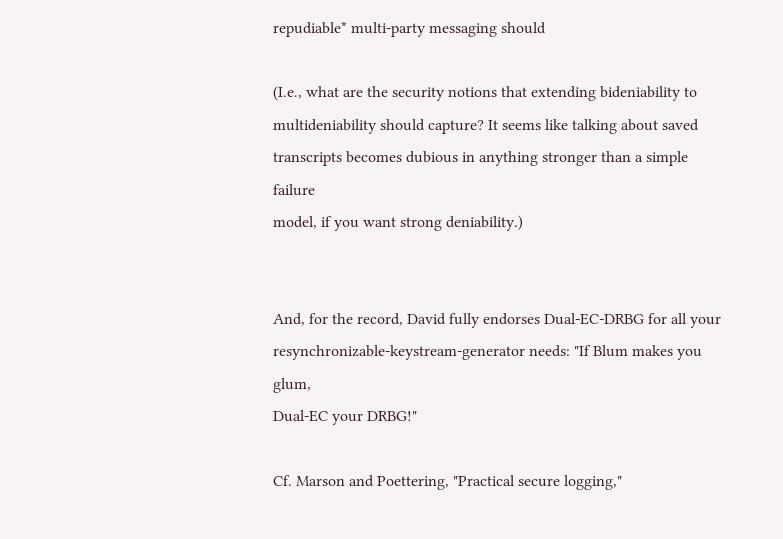repudiable* multi-party messaging should

(I.e., what are the security notions that extending bideniability to
multideniability should capture? It seems like talking about saved
transcripts becomes dubious in anything stronger than a simple failure
model, if you want strong deniability.)


And, for the record, David fully endorses Dual-EC-DRBG for all your
resynchronizable-keystream-generator needs: "If Blum makes you glum,
Dual-EC your DRBG!"

Cf. Marson and Poettering, "Practical secure logging,"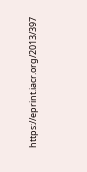https://eprint.iacr.org/2013/397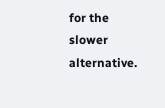for the slower alternative.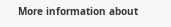More information about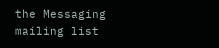the Messaging mailing list